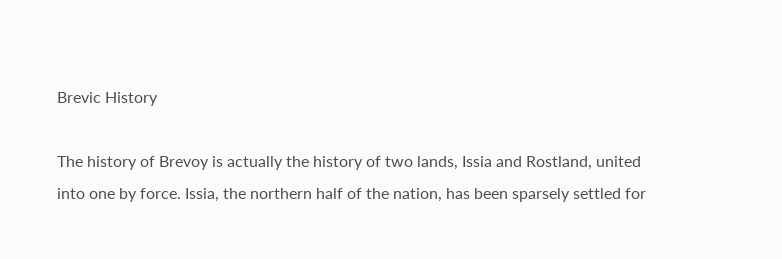Brevic History

The history of Brevoy is actually the history of two lands, Issia and Rostland, united into one by force. Issia, the northern half of the nation, has been sparsely settled for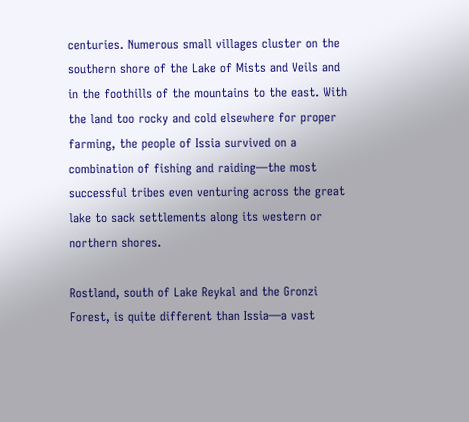centuries. Numerous small villages cluster on the southern shore of the Lake of Mists and Veils and in the foothills of the mountains to the east. With the land too rocky and cold elsewhere for proper farming, the people of Issia survived on a combination of fishing and raiding—the most successful tribes even venturing across the great lake to sack settlements along its western or northern shores.

Rostland, south of Lake Reykal and the Gronzi Forest, is quite different than Issia—a vast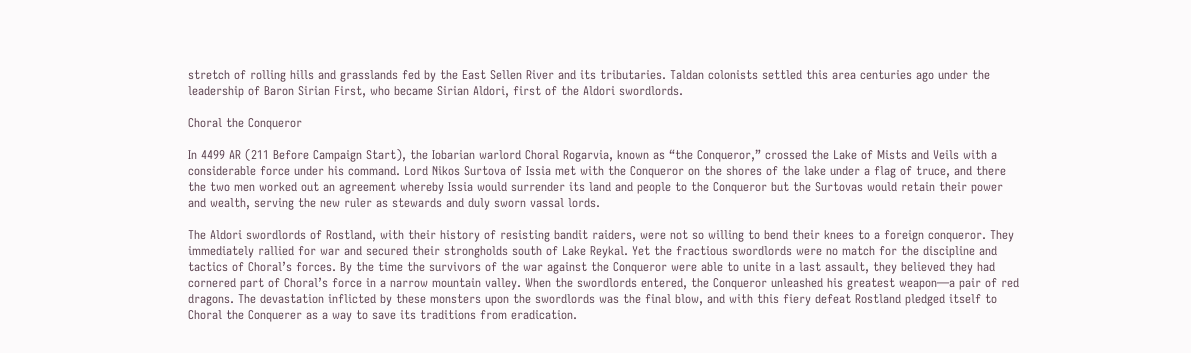stretch of rolling hills and grasslands fed by the East Sellen River and its tributaries. Taldan colonists settled this area centuries ago under the leadership of Baron Sirian First, who became Sirian Aldori, first of the Aldori swordlords.

Choral the Conqueror

In 4499 AR (211 Before Campaign Start), the Iobarian warlord Choral Rogarvia, known as “the Conqueror,” crossed the Lake of Mists and Veils with a considerable force under his command. Lord Nikos Surtova of Issia met with the Conqueror on the shores of the lake under a flag of truce, and there the two men worked out an agreement whereby Issia would surrender its land and people to the Conqueror but the Surtovas would retain their power and wealth, serving the new ruler as stewards and duly sworn vassal lords.

The Aldori swordlords of Rostland, with their history of resisting bandit raiders, were not so willing to bend their knees to a foreign conqueror. They immediately rallied for war and secured their strongholds south of Lake Reykal. Yet the fractious swordlords were no match for the discipline and tactics of Choral’s forces. By the time the survivors of the war against the Conqueror were able to unite in a last assault, they believed they had cornered part of Choral’s force in a narrow mountain valley. When the swordlords entered, the Conqueror unleashed his greatest weapon—a pair of red dragons. The devastation inflicted by these monsters upon the swordlords was the final blow, and with this fiery defeat Rostland pledged itself to Choral the Conquerer as a way to save its traditions from eradication.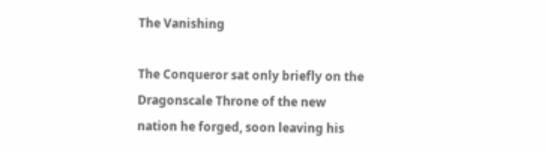The Vanishing

The Conqueror sat only briefly on the Dragonscale Throne of the new nation he forged, soon leaving his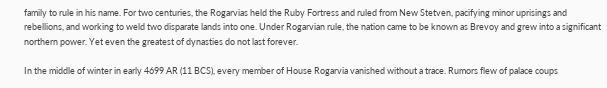family to rule in his name. For two centuries, the Rogarvias held the Ruby Fortress and ruled from New Stetven, pacifying minor uprisings and rebellions, and working to weld two disparate lands into one. Under Rogarvian rule, the nation came to be known as Brevoy and grew into a significant northern power. Yet even the greatest of dynasties do not last forever.

In the middle of winter in early 4699 AR (11 BCS), every member of House Rogarvia vanished without a trace. Rumors flew of palace coups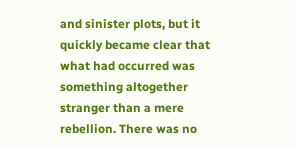and sinister plots, but it quickly became clear that what had occurred was something altogether stranger than a mere rebellion. There was no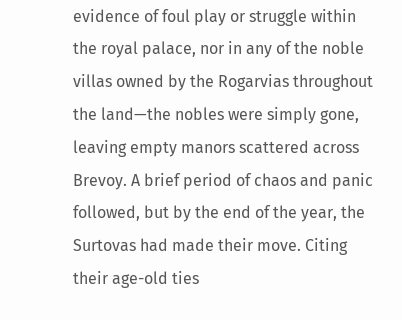evidence of foul play or struggle within the royal palace, nor in any of the noble villas owned by the Rogarvias throughout the land—the nobles were simply gone, leaving empty manors scattered across Brevoy. A brief period of chaos and panic followed, but by the end of the year, the Surtovas had made their move. Citing their age-old ties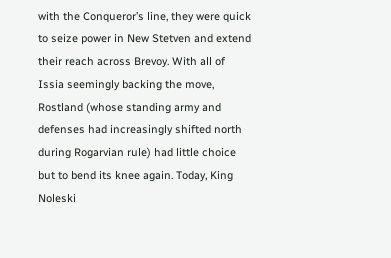with the Conqueror’s line, they were quick to seize power in New Stetven and extend their reach across Brevoy. With all of Issia seemingly backing the move, Rostland (whose standing army and defenses had increasingly shifted north during Rogarvian rule) had little choice but to bend its knee again. Today, King Noleski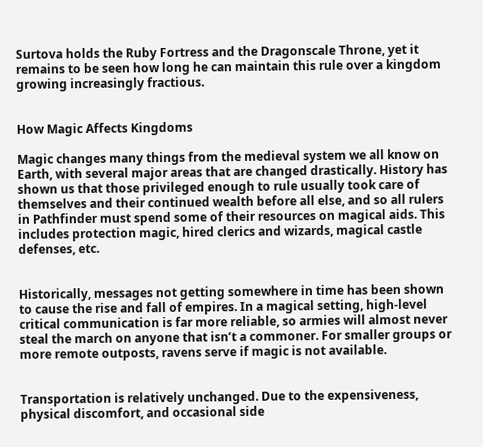Surtova holds the Ruby Fortress and the Dragonscale Throne, yet it remains to be seen how long he can maintain this rule over a kingdom growing increasingly fractious.


How Magic Affects Kingdoms

Magic changes many things from the medieval system we all know on Earth, with several major areas that are changed drastically. History has shown us that those privileged enough to rule usually took care of themselves and their continued wealth before all else, and so all rulers in Pathfinder must spend some of their resources on magical aids. This includes protection magic, hired clerics and wizards, magical castle defenses, etc.


Historically, messages not getting somewhere in time has been shown to cause the rise and fall of empires. In a magical setting, high-level critical communication is far more reliable, so armies will almost never steal the march on anyone that isn’t a commoner. For smaller groups or more remote outposts, ravens serve if magic is not available.


Transportation is relatively unchanged. Due to the expensiveness, physical discomfort, and occasional side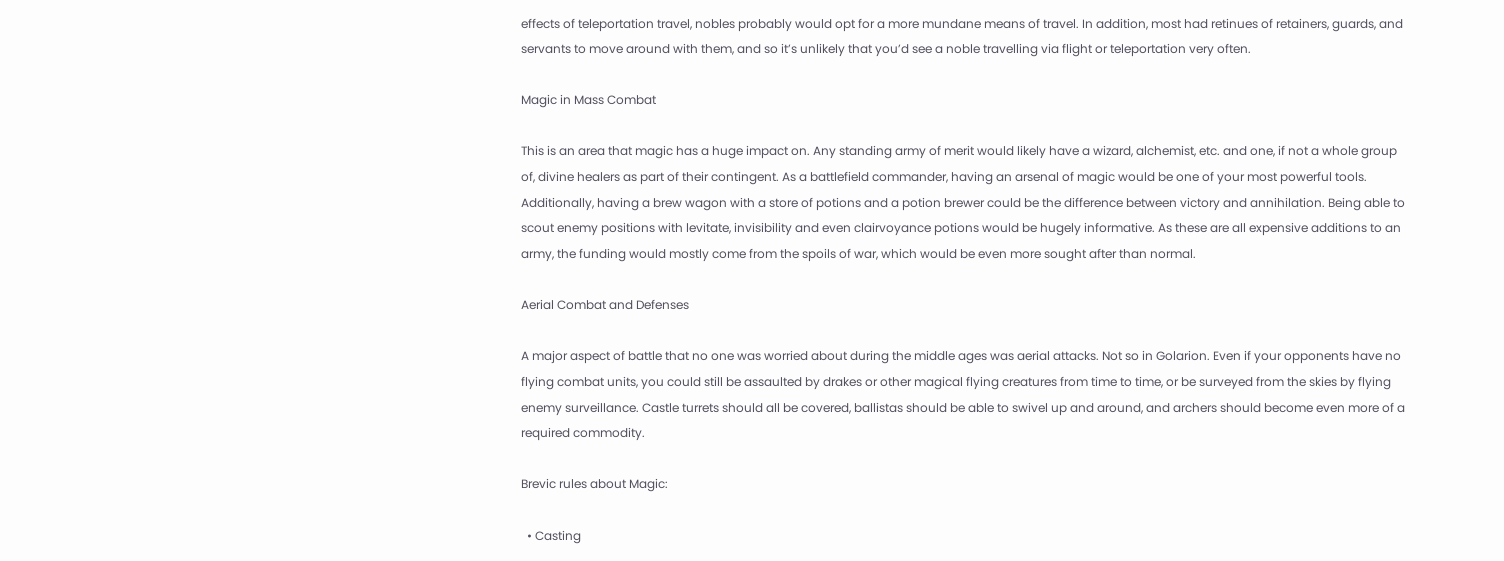effects of teleportation travel, nobles probably would opt for a more mundane means of travel. In addition, most had retinues of retainers, guards, and servants to move around with them, and so it’s unlikely that you’d see a noble travelling via flight or teleportation very often.

Magic in Mass Combat

This is an area that magic has a huge impact on. Any standing army of merit would likely have a wizard, alchemist, etc. and one, if not a whole group of, divine healers as part of their contingent. As a battlefield commander, having an arsenal of magic would be one of your most powerful tools. Additionally, having a brew wagon with a store of potions and a potion brewer could be the difference between victory and annihilation. Being able to scout enemy positions with levitate, invisibility and even clairvoyance potions would be hugely informative. As these are all expensive additions to an army, the funding would mostly come from the spoils of war, which would be even more sought after than normal.

Aerial Combat and Defenses

A major aspect of battle that no one was worried about during the middle ages was aerial attacks. Not so in Golarion. Even if your opponents have no flying combat units, you could still be assaulted by drakes or other magical flying creatures from time to time, or be surveyed from the skies by flying enemy surveillance. Castle turrets should all be covered, ballistas should be able to swivel up and around, and archers should become even more of a required commodity.

Brevic rules about Magic:

  • Casting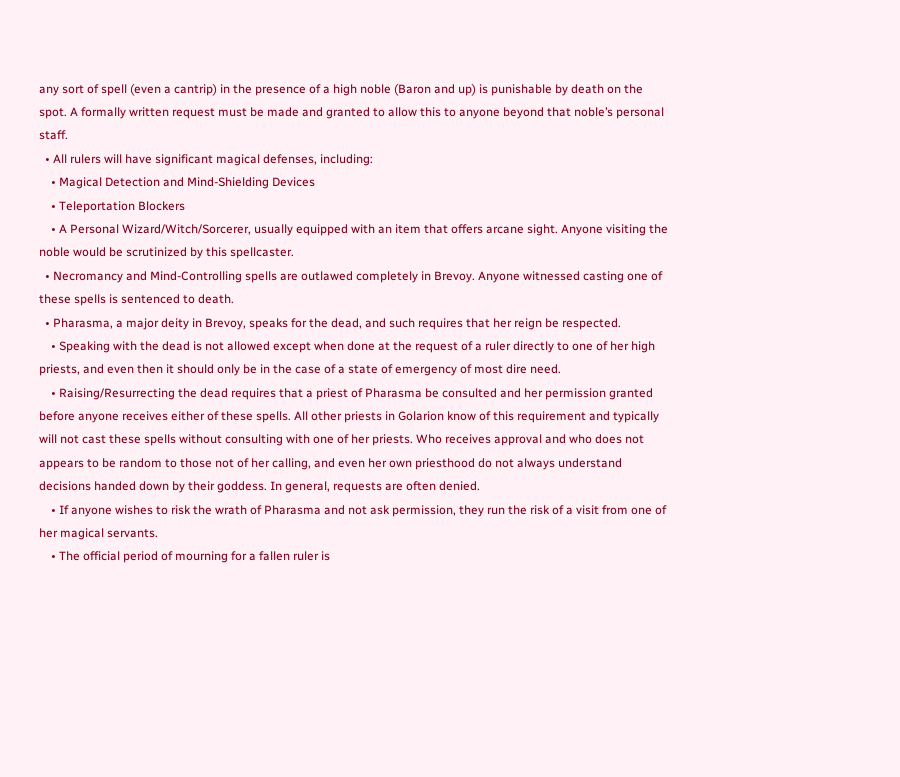any sort of spell (even a cantrip) in the presence of a high noble (Baron and up) is punishable by death on the spot. A formally written request must be made and granted to allow this to anyone beyond that noble’s personal staff.
  • All rulers will have significant magical defenses, including:
    • Magical Detection and Mind-Shielding Devices
    • Teleportation Blockers
    • A Personal Wizard/Witch/Sorcerer, usually equipped with an item that offers arcane sight. Anyone visiting the noble would be scrutinized by this spellcaster.
  • Necromancy and Mind-Controlling spells are outlawed completely in Brevoy. Anyone witnessed casting one of these spells is sentenced to death.
  • Pharasma, a major deity in Brevoy, speaks for the dead, and such requires that her reign be respected.
    • Speaking with the dead is not allowed except when done at the request of a ruler directly to one of her high priests, and even then it should only be in the case of a state of emergency of most dire need.
    • Raising/Resurrecting the dead requires that a priest of Pharasma be consulted and her permission granted before anyone receives either of these spells. All other priests in Golarion know of this requirement and typically will not cast these spells without consulting with one of her priests. Who receives approval and who does not appears to be random to those not of her calling, and even her own priesthood do not always understand decisions handed down by their goddess. In general, requests are often denied.
    • If anyone wishes to risk the wrath of Pharasma and not ask permission, they run the risk of a visit from one of her magical servants.
    • The official period of mourning for a fallen ruler is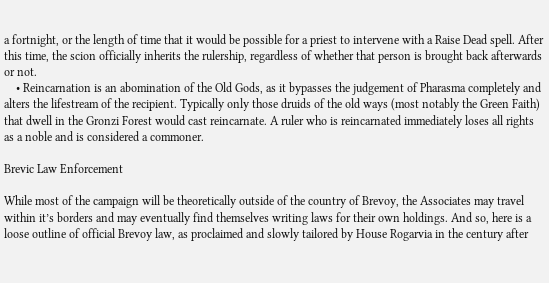a fortnight, or the length of time that it would be possible for a priest to intervene with a Raise Dead spell. After this time, the scion officially inherits the rulership, regardless of whether that person is brought back afterwards or not.
    • Reincarnation is an abomination of the Old Gods, as it bypasses the judgement of Pharasma completely and alters the lifestream of the recipient. Typically only those druids of the old ways (most notably the Green Faith) that dwell in the Gronzi Forest would cast reincarnate. A ruler who is reincarnated immediately loses all rights as a noble and is considered a commoner.

Brevic Law Enforcement

While most of the campaign will be theoretically outside of the country of Brevoy, the Associates may travel within it’s borders and may eventually find themselves writing laws for their own holdings. And so, here is a loose outline of official Brevoy law, as proclaimed and slowly tailored by House Rogarvia in the century after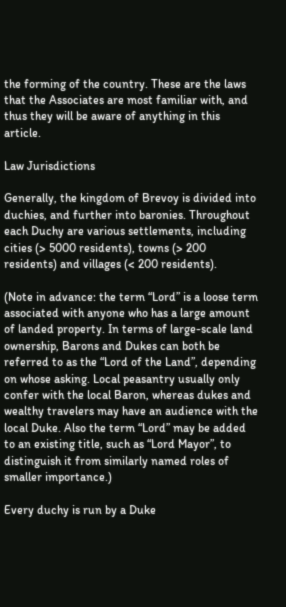the forming of the country. These are the laws that the Associates are most familiar with, and thus they will be aware of anything in this article.

Law Jurisdictions

Generally, the kingdom of Brevoy is divided into duchies, and further into baronies. Throughout each Duchy are various settlements, including cities (> 5000 residents), towns (> 200 residents) and villages (< 200 residents).

(Note in advance: the term “Lord” is a loose term associated with anyone who has a large amount of landed property. In terms of large-scale land ownership, Barons and Dukes can both be referred to as the “Lord of the Land”, depending on whose asking. Local peasantry usually only confer with the local Baron, whereas dukes and wealthy travelers may have an audience with the local Duke. Also the term “Lord” may be added to an existing title, such as “Lord Mayor”, to distinguish it from similarly named roles of smaller importance.)

Every duchy is run by a Duke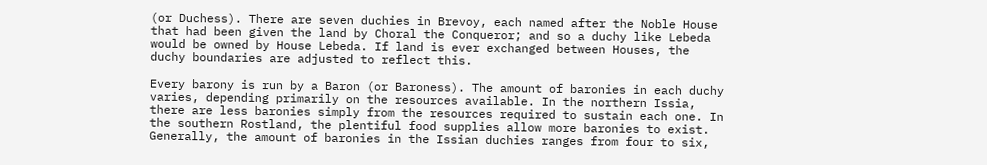(or Duchess). There are seven duchies in Brevoy, each named after the Noble House that had been given the land by Choral the Conqueror; and so a duchy like Lebeda would be owned by House Lebeda. If land is ever exchanged between Houses, the duchy boundaries are adjusted to reflect this.

Every barony is run by a Baron (or Baroness). The amount of baronies in each duchy varies, depending primarily on the resources available. In the northern Issia, there are less baronies simply from the resources required to sustain each one. In the southern Rostland, the plentiful food supplies allow more baronies to exist. Generally, the amount of baronies in the Issian duchies ranges from four to six,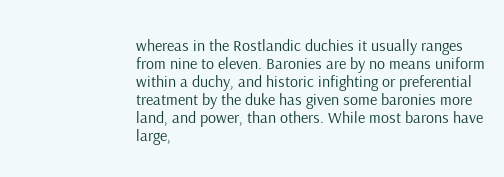whereas in the Rostlandic duchies it usually ranges from nine to eleven. Baronies are by no means uniform within a duchy, and historic infighting or preferential treatment by the duke has given some baronies more land, and power, than others. While most barons have large,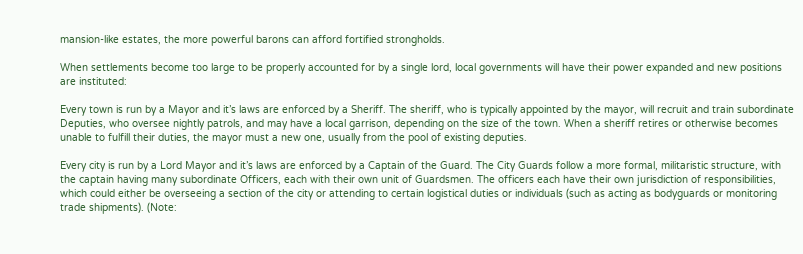mansion-like estates, the more powerful barons can afford fortified strongholds.

When settlements become too large to be properly accounted for by a single lord, local governments will have their power expanded and new positions are instituted:

Every town is run by a Mayor and it’s laws are enforced by a Sheriff. The sheriff, who is typically appointed by the mayor, will recruit and train subordinate Deputies, who oversee nightly patrols, and may have a local garrison, depending on the size of the town. When a sheriff retires or otherwise becomes unable to fulfill their duties, the mayor must a new one, usually from the pool of existing deputies.

Every city is run by a Lord Mayor and it’s laws are enforced by a Captain of the Guard. The City Guards follow a more formal, militaristic structure, with the captain having many subordinate Officers, each with their own unit of Guardsmen. The officers each have their own jurisdiction of responsibilities, which could either be overseeing a section of the city or attending to certain logistical duties or individuals (such as acting as bodyguards or monitoring trade shipments). (Note: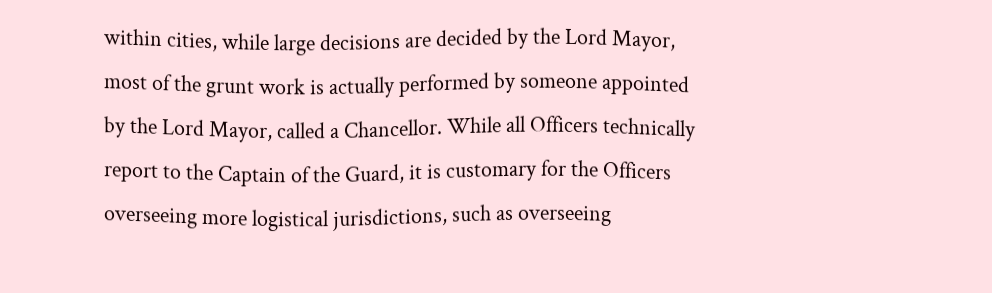within cities, while large decisions are decided by the Lord Mayor, most of the grunt work is actually performed by someone appointed by the Lord Mayor, called a Chancellor. While all Officers technically report to the Captain of the Guard, it is customary for the Officers overseeing more logistical jurisdictions, such as overseeing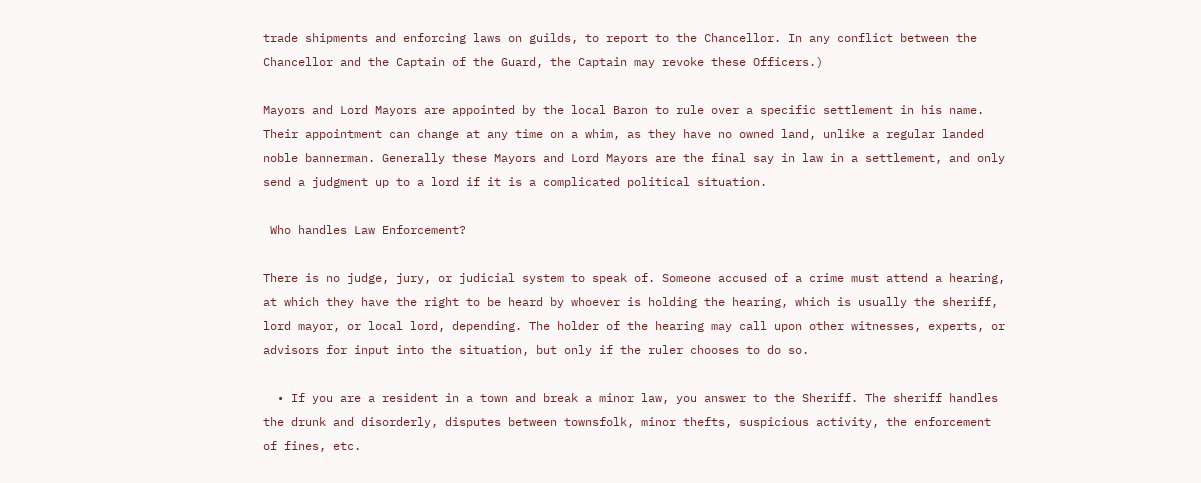trade shipments and enforcing laws on guilds, to report to the Chancellor. In any conflict between the Chancellor and the Captain of the Guard, the Captain may revoke these Officers.)

Mayors and Lord Mayors are appointed by the local Baron to rule over a specific settlement in his name. Their appointment can change at any time on a whim, as they have no owned land, unlike a regular landed noble bannerman. Generally these Mayors and Lord Mayors are the final say in law in a settlement, and only send a judgment up to a lord if it is a complicated political situation.

 Who handles Law Enforcement?

There is no judge, jury, or judicial system to speak of. Someone accused of a crime must attend a hearing, at which they have the right to be heard by whoever is holding the hearing, which is usually the sheriff, lord mayor, or local lord, depending. The holder of the hearing may call upon other witnesses, experts, or advisors for input into the situation, but only if the ruler chooses to do so.

  • If you are a resident in a town and break a minor law, you answer to the Sheriff. The sheriff handles the drunk and disorderly, disputes between townsfolk, minor thefts, suspicious activity, the enforcement of fines, etc.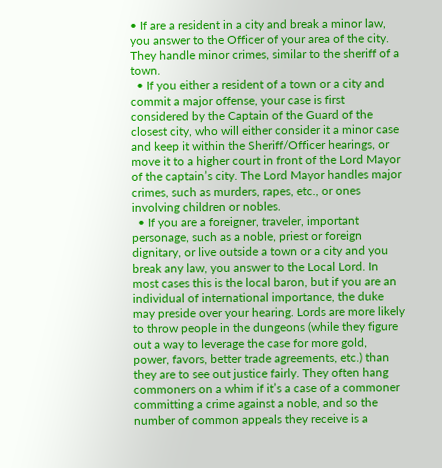• If are a resident in a city and break a minor law, you answer to the Officer of your area of the city. They handle minor crimes, similar to the sheriff of a town.
  • If you either a resident of a town or a city and commit a major offense, your case is first considered by the Captain of the Guard of the closest city, who will either consider it a minor case and keep it within the Sheriff/Officer hearings, or move it to a higher court in front of the Lord Mayor of the captain’s city. The Lord Mayor handles major crimes, such as murders, rapes, etc., or ones involving children or nobles.
  • If you are a foreigner, traveler, important personage, such as a noble, priest or foreign dignitary, or live outside a town or a city and you break any law, you answer to the Local Lord. In most cases this is the local baron, but if you are an individual of international importance, the duke may preside over your hearing. Lords are more likely to throw people in the dungeons (while they figure out a way to leverage the case for more gold, power, favors, better trade agreements, etc.) than they are to see out justice fairly. They often hang commoners on a whim if it’s a case of a commoner committing a crime against a noble, and so the number of common appeals they receive is a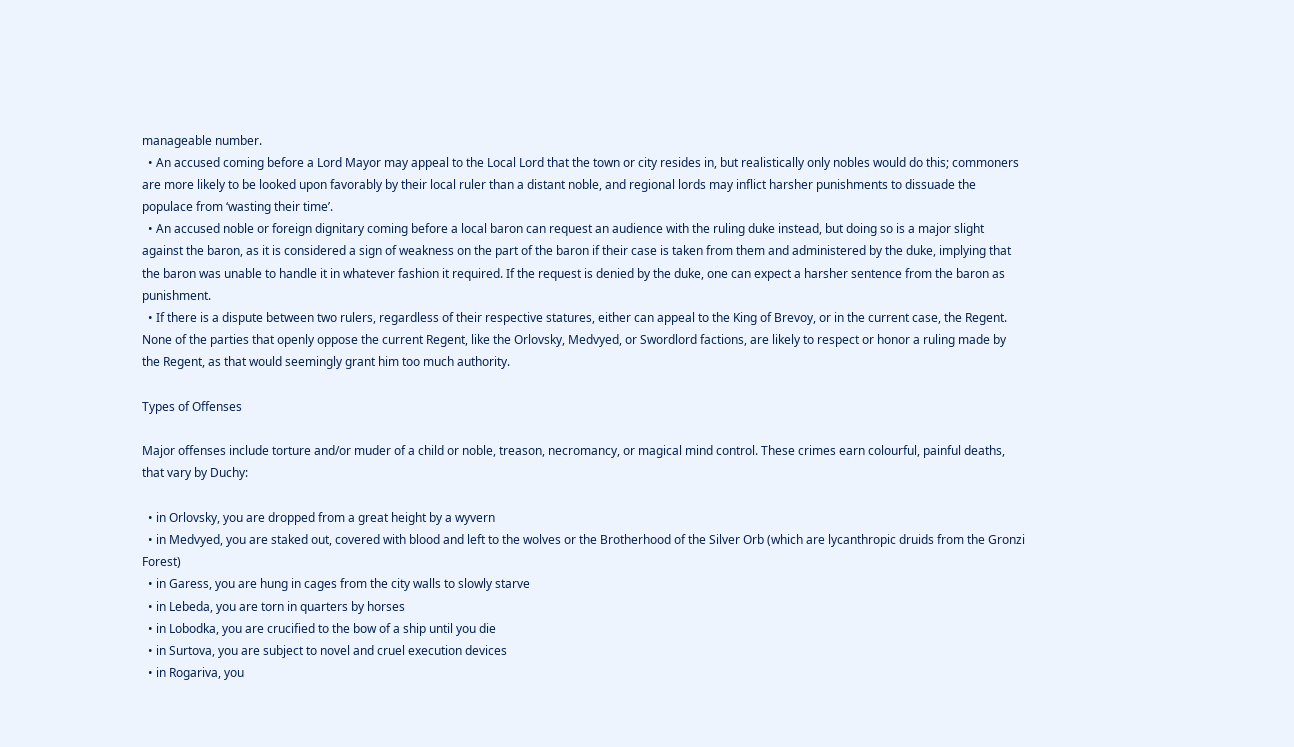manageable number.
  • An accused coming before a Lord Mayor may appeal to the Local Lord that the town or city resides in, but realistically only nobles would do this; commoners are more likely to be looked upon favorably by their local ruler than a distant noble, and regional lords may inflict harsher punishments to dissuade the populace from ‘wasting their time’.
  • An accused noble or foreign dignitary coming before a local baron can request an audience with the ruling duke instead, but doing so is a major slight against the baron, as it is considered a sign of weakness on the part of the baron if their case is taken from them and administered by the duke, implying that the baron was unable to handle it in whatever fashion it required. If the request is denied by the duke, one can expect a harsher sentence from the baron as punishment.
  • If there is a dispute between two rulers, regardless of their respective statures, either can appeal to the King of Brevoy, or in the current case, the Regent. None of the parties that openly oppose the current Regent, like the Orlovsky, Medvyed, or Swordlord factions, are likely to respect or honor a ruling made by the Regent, as that would seemingly grant him too much authority.

Types of Offenses

Major offenses include torture and/or muder of a child or noble, treason, necromancy, or magical mind control. These crimes earn colourful, painful deaths, that vary by Duchy:

  • in Orlovsky, you are dropped from a great height by a wyvern
  • in Medvyed, you are staked out, covered with blood and left to the wolves or the Brotherhood of the Silver Orb (which are lycanthropic druids from the Gronzi Forest)
  • in Garess, you are hung in cages from the city walls to slowly starve
  • in Lebeda, you are torn in quarters by horses
  • in Lobodka, you are crucified to the bow of a ship until you die
  • in Surtova, you are subject to novel and cruel execution devices
  • in Rogariva, you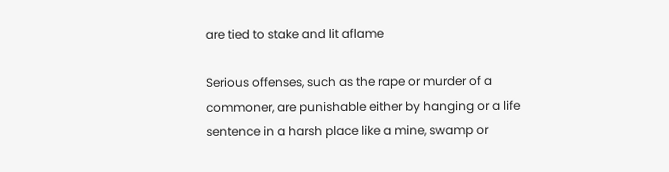are tied to stake and lit aflame

Serious offenses, such as the rape or murder of a commoner, are punishable either by hanging or a life sentence in a harsh place like a mine, swamp or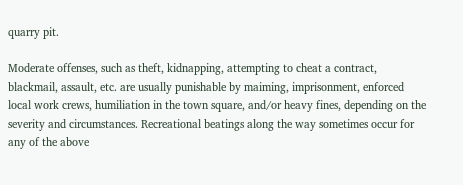quarry pit.

Moderate offenses, such as theft, kidnapping, attempting to cheat a contract, blackmail, assault, etc. are usually punishable by maiming, imprisonment, enforced local work crews, humiliation in the town square, and/or heavy fines, depending on the severity and circumstances. Recreational beatings along the way sometimes occur for any of the above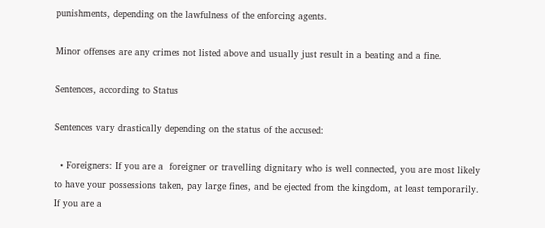punishments, depending on the lawfulness of the enforcing agents.

Minor offenses are any crimes not listed above and usually just result in a beating and a fine.

Sentences, according to Status

Sentences vary drastically depending on the status of the accused:

  • Foreigners: If you are a  foreigner or travelling dignitary who is well connected, you are most likely to have your possessions taken, pay large fines, and be ejected from the kingdom, at least temporarily. If you are a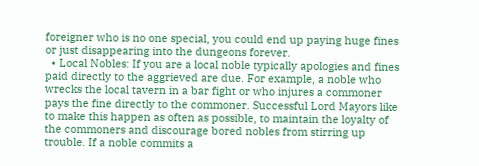foreigner who is no one special, you could end up paying huge fines or just disappearing into the dungeons forever.
  • Local Nobles: If you are a local noble typically apologies and fines paid directly to the aggrieved are due. For example, a noble who wrecks the local tavern in a bar fight or who injures a commoner pays the fine directly to the commoner. Successful Lord Mayors like to make this happen as often as possible, to maintain the loyalty of the commoners and discourage bored nobles from stirring up trouble. If a noble commits a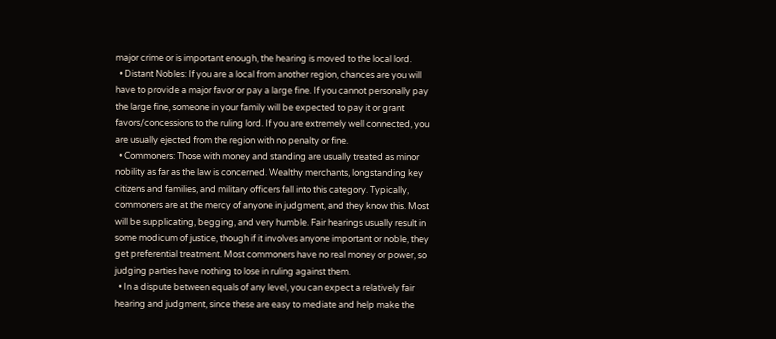major crime or is important enough, the hearing is moved to the local lord.
  • Distant Nobles: If you are a local from another region, chances are you will have to provide a major favor or pay a large fine. If you cannot personally pay the large fine, someone in your family will be expected to pay it or grant favors/concessions to the ruling lord. If you are extremely well connected, you are usually ejected from the region with no penalty or fine.
  • Commoners: Those with money and standing are usually treated as minor nobility as far as the law is concerned. Wealthy merchants, longstanding key citizens and families, and military officers fall into this category. Typically, commoners are at the mercy of anyone in judgment, and they know this. Most will be supplicating, begging, and very humble. Fair hearings usually result in some modicum of justice, though if it involves anyone important or noble, they get preferential treatment. Most commoners have no real money or power, so judging parties have nothing to lose in ruling against them.
  • In a dispute between equals of any level, you can expect a relatively fair hearing and judgment, since these are easy to mediate and help make the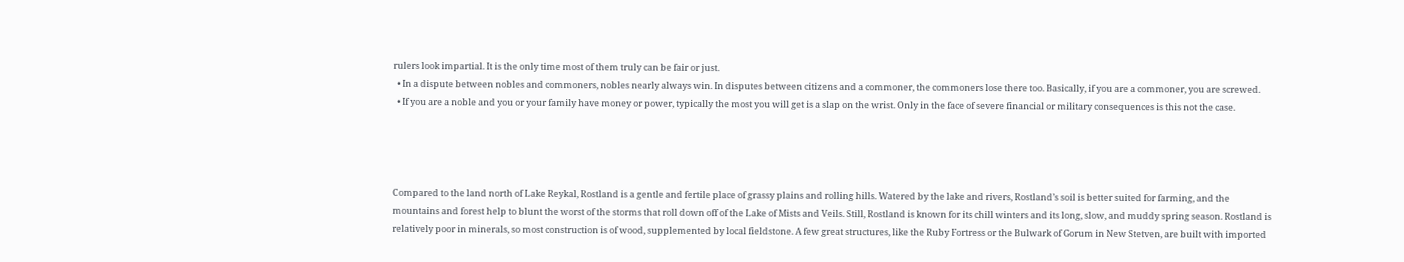rulers look impartial. It is the only time most of them truly can be fair or just.
  • In a dispute between nobles and commoners, nobles nearly always win. In disputes between citizens and a commoner, the commoners lose there too. Basically, if you are a commoner, you are screwed.
  • If you are a noble and you or your family have money or power, typically the most you will get is a slap on the wrist. Only in the face of severe financial or military consequences is this not the case.




Compared to the land north of Lake Reykal, Rostland is a gentle and fertile place of grassy plains and rolling hills. Watered by the lake and rivers, Rostland’s soil is better suited for farming, and the mountains and forest help to blunt the worst of the storms that roll down off of the Lake of Mists and Veils. Still, Rostland is known for its chill winters and its long, slow, and muddy spring season. Rostland is relatively poor in minerals, so most construction is of wood, supplemented by local fieldstone. A few great structures, like the Ruby Fortress or the Bulwark of Gorum in New Stetven, are built with imported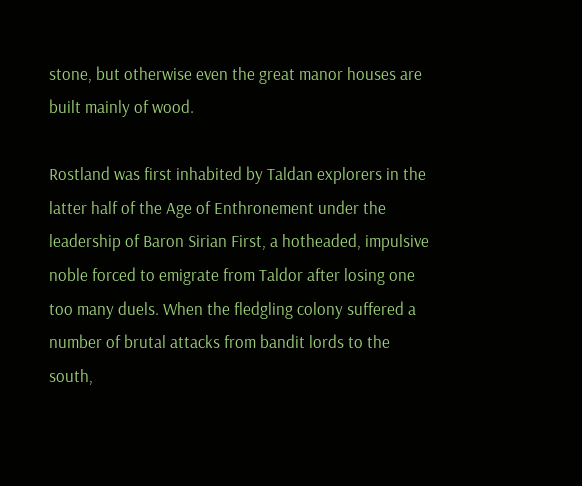stone, but otherwise even the great manor houses are built mainly of wood.

Rostland was first inhabited by Taldan explorers in the latter half of the Age of Enthronement under the leadership of Baron Sirian First, a hotheaded, impulsive noble forced to emigrate from Taldor after losing one too many duels. When the fledgling colony suffered a number of brutal attacks from bandit lords to the south,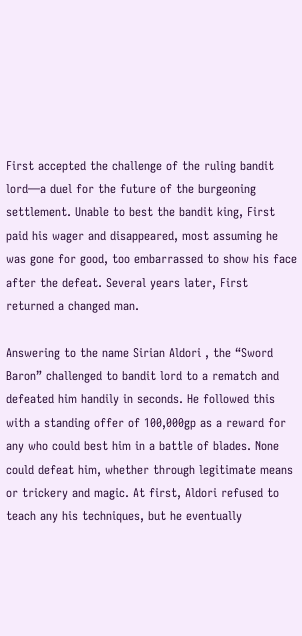First accepted the challenge of the ruling bandit lord—a duel for the future of the burgeoning settlement. Unable to best the bandit king, First paid his wager and disappeared, most assuming he was gone for good, too embarrassed to show his face after the defeat. Several years later, First returned a changed man.

Answering to the name Sirian Aldori , the “Sword Baron” challenged to bandit lord to a rematch and defeated him handily in seconds. He followed this with a standing offer of 100,000gp as a reward for any who could best him in a battle of blades. None could defeat him, whether through legitimate means or trickery and magic. At first, Aldori refused to teach any his techniques, but he eventually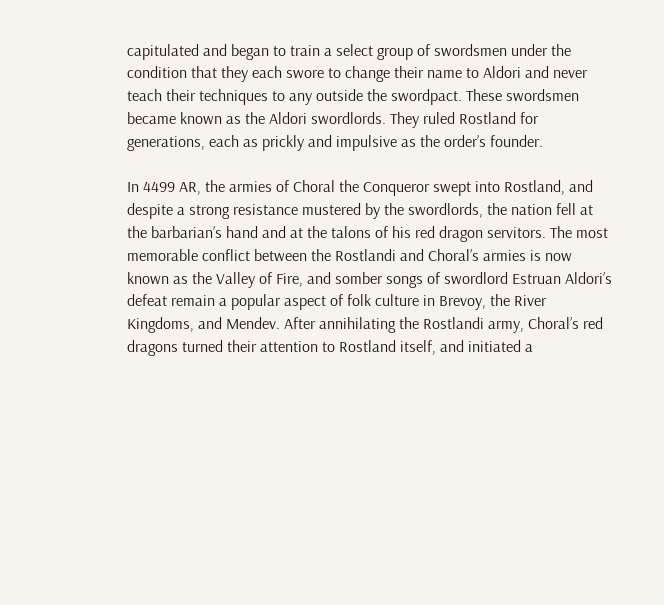capitulated and began to train a select group of swordsmen under the condition that they each swore to change their name to Aldori and never teach their techniques to any outside the swordpact. These swordsmen became known as the Aldori swordlords. They ruled Rostland for generations, each as prickly and impulsive as the order’s founder.

In 4499 AR, the armies of Choral the Conqueror swept into Rostland, and despite a strong resistance mustered by the swordlords, the nation fell at the barbarian’s hand and at the talons of his red dragon servitors. The most memorable conflict between the Rostlandi and Choral’s armies is now known as the Valley of Fire, and somber songs of swordlord Estruan Aldori’s defeat remain a popular aspect of folk culture in Brevoy, the River Kingdoms, and Mendev. After annihilating the Rostlandi army, Choral’s red dragons turned their attention to Rostland itself, and initiated a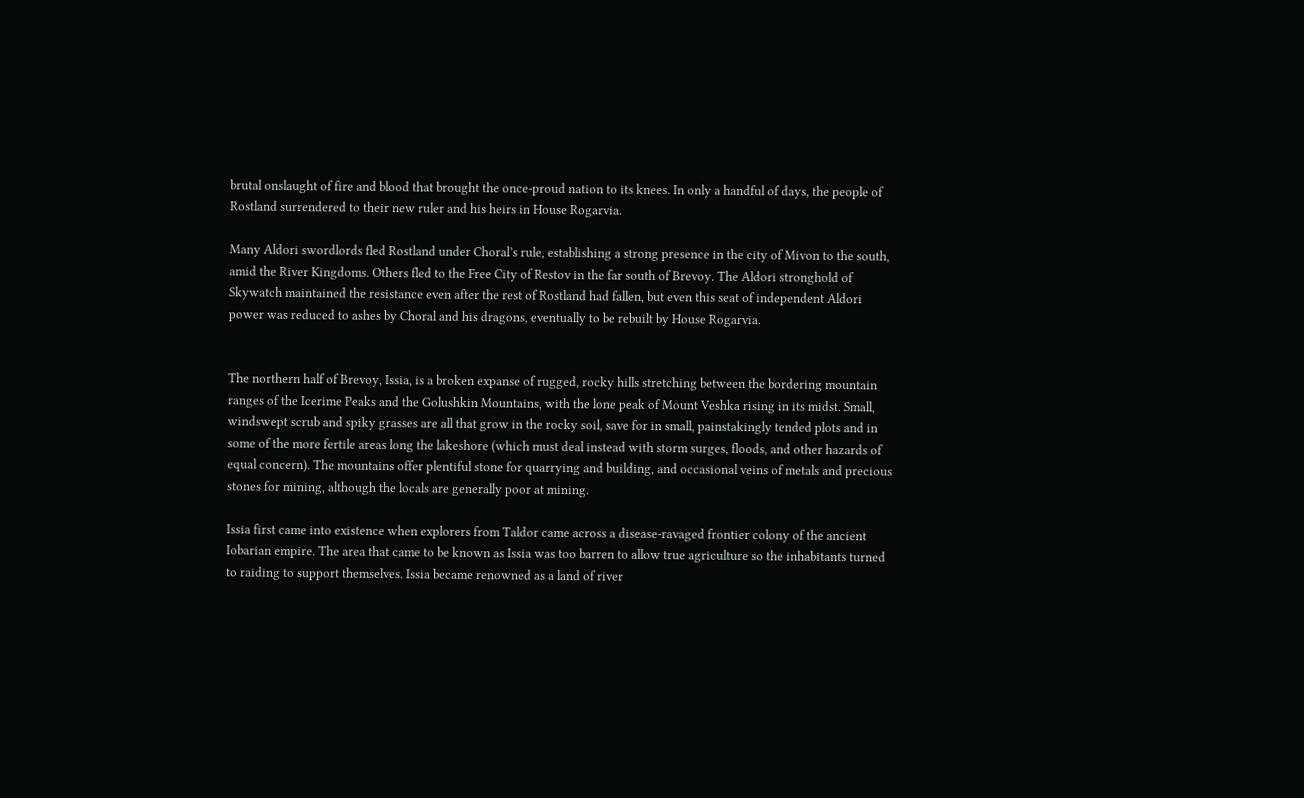brutal onslaught of fire and blood that brought the once-proud nation to its knees. In only a handful of days, the people of Rostland surrendered to their new ruler and his heirs in House Rogarvia.

Many Aldori swordlords fled Rostland under Choral’s rule, establishing a strong presence in the city of Mivon to the south, amid the River Kingdoms. Others fled to the Free City of Restov in the far south of Brevoy. The Aldori stronghold of Skywatch maintained the resistance even after the rest of Rostland had fallen, but even this seat of independent Aldori power was reduced to ashes by Choral and his dragons, eventually to be rebuilt by House Rogarvia.


The northern half of Brevoy, Issia, is a broken expanse of rugged, rocky hills stretching between the bordering mountain ranges of the Icerime Peaks and the Golushkin Mountains, with the lone peak of Mount Veshka rising in its midst. Small, windswept scrub and spiky grasses are all that grow in the rocky soil, save for in small, painstakingly tended plots and in some of the more fertile areas long the lakeshore (which must deal instead with storm surges, floods, and other hazards of equal concern). The mountains offer plentiful stone for quarrying and building, and occasional veins of metals and precious stones for mining, although the locals are generally poor at mining.

Issia first came into existence when explorers from Taldor came across a disease-ravaged frontier colony of the ancient Iobarian empire. The area that came to be known as Issia was too barren to allow true agriculture so the inhabitants turned to raiding to support themselves. Issia became renowned as a land of river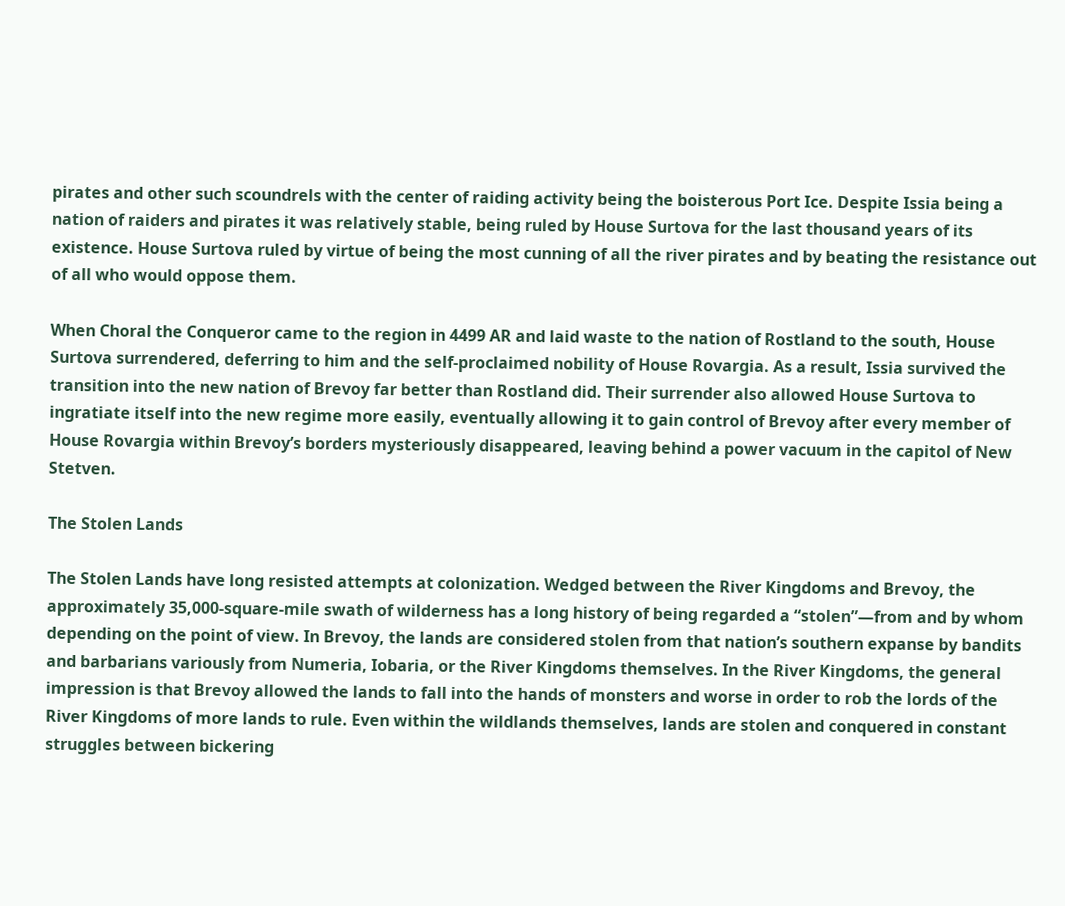pirates and other such scoundrels with the center of raiding activity being the boisterous Port Ice. Despite Issia being a nation of raiders and pirates it was relatively stable, being ruled by House Surtova for the last thousand years of its existence. House Surtova ruled by virtue of being the most cunning of all the river pirates and by beating the resistance out of all who would oppose them.

When Choral the Conqueror came to the region in 4499 AR and laid waste to the nation of Rostland to the south, House Surtova surrendered, deferring to him and the self-proclaimed nobility of House Rovargia. As a result, Issia survived the transition into the new nation of Brevoy far better than Rostland did. Their surrender also allowed House Surtova to ingratiate itself into the new regime more easily, eventually allowing it to gain control of Brevoy after every member of House Rovargia within Brevoy’s borders mysteriously disappeared, leaving behind a power vacuum in the capitol of New Stetven.

The Stolen Lands

The Stolen Lands have long resisted attempts at colonization. Wedged between the River Kingdoms and Brevoy, the approximately 35,000-square-mile swath of wilderness has a long history of being regarded a “stolen”—from and by whom depending on the point of view. In Brevoy, the lands are considered stolen from that nation’s southern expanse by bandits and barbarians variously from Numeria, Iobaria, or the River Kingdoms themselves. In the River Kingdoms, the general impression is that Brevoy allowed the lands to fall into the hands of monsters and worse in order to rob the lords of the River Kingdoms of more lands to rule. Even within the wildlands themselves, lands are stolen and conquered in constant struggles between bickering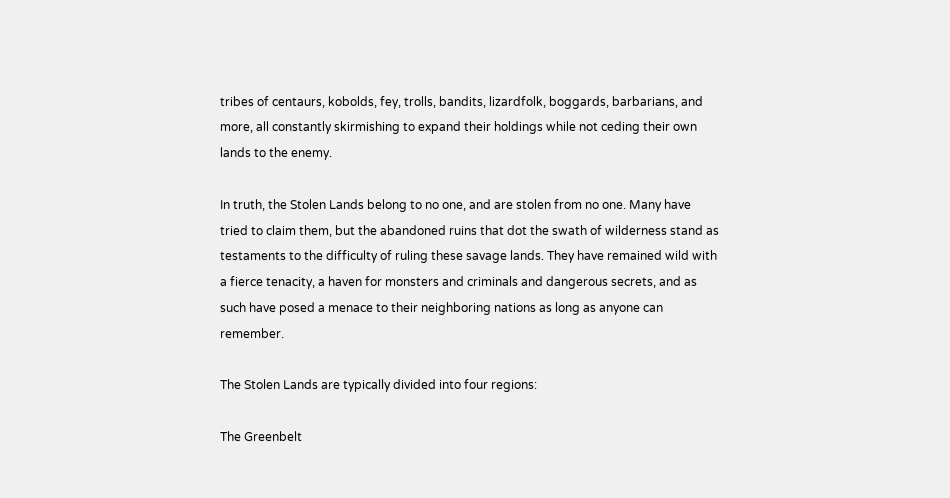tribes of centaurs, kobolds, fey, trolls, bandits, lizardfolk, boggards, barbarians, and more, all constantly skirmishing to expand their holdings while not ceding their own lands to the enemy.

In truth, the Stolen Lands belong to no one, and are stolen from no one. Many have tried to claim them, but the abandoned ruins that dot the swath of wilderness stand as testaments to the difficulty of ruling these savage lands. They have remained wild with a fierce tenacity, a haven for monsters and criminals and dangerous secrets, and as such have posed a menace to their neighboring nations as long as anyone can remember.

The Stolen Lands are typically divided into four regions:

The Greenbelt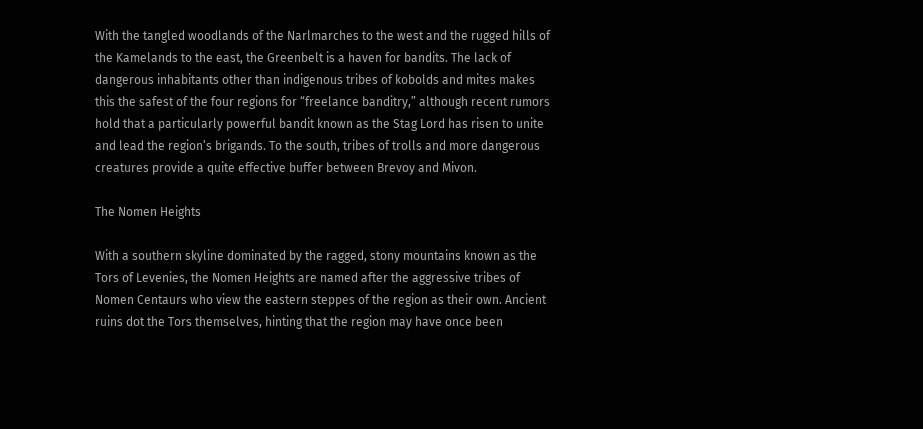With the tangled woodlands of the Narlmarches to the west and the rugged hills of the Kamelands to the east, the Greenbelt is a haven for bandits. The lack of dangerous inhabitants other than indigenous tribes of kobolds and mites makes this the safest of the four regions for “freelance banditry,” although recent rumors hold that a particularly powerful bandit known as the Stag Lord has risen to unite and lead the region’s brigands. To the south, tribes of trolls and more dangerous creatures provide a quite effective buffer between Brevoy and Mivon.

The Nomen Heights

With a southern skyline dominated by the ragged, stony mountains known as the Tors of Levenies, the Nomen Heights are named after the aggressive tribes of Nomen Centaurs who view the eastern steppes of the region as their own. Ancient ruins dot the Tors themselves, hinting that the region may have once been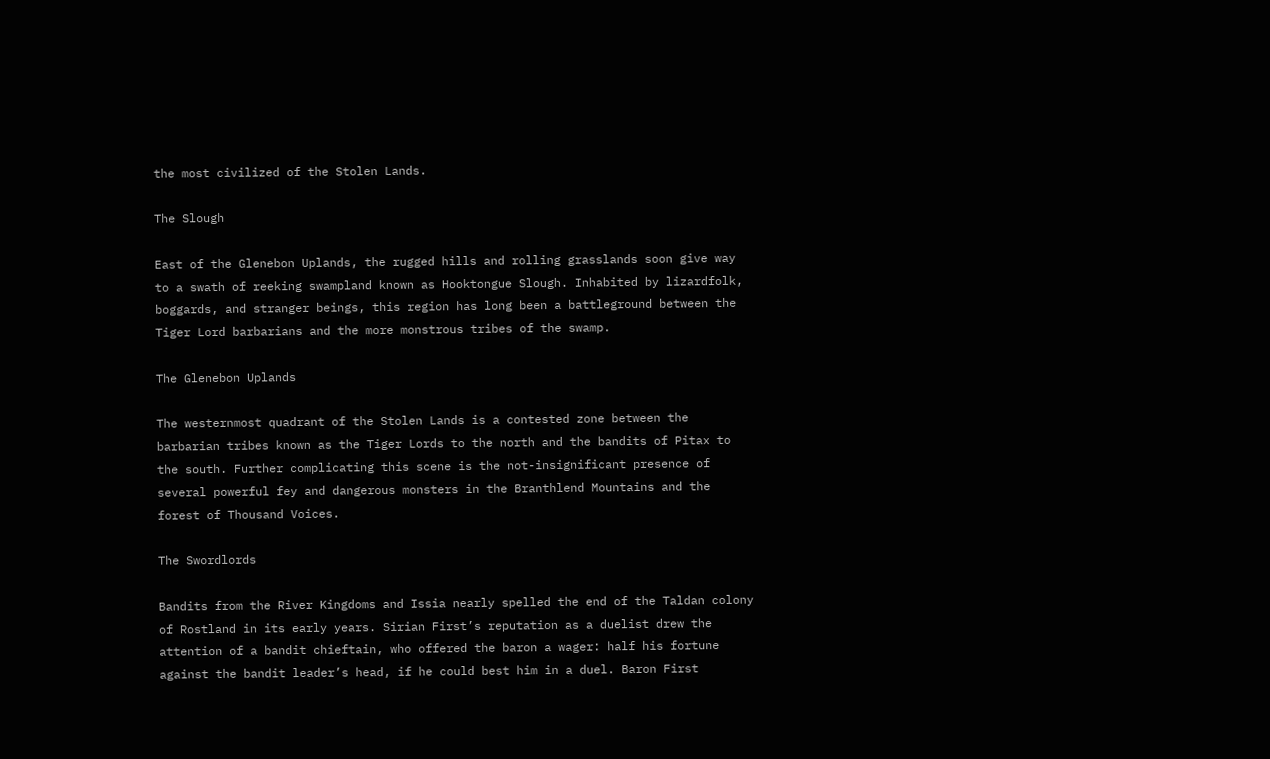the most civilized of the Stolen Lands.

The Slough

East of the Glenebon Uplands, the rugged hills and rolling grasslands soon give way to a swath of reeking swampland known as Hooktongue Slough. Inhabited by lizardfolk, boggards, and stranger beings, this region has long been a battleground between the Tiger Lord barbarians and the more monstrous tribes of the swamp.

The Glenebon Uplands

The westernmost quadrant of the Stolen Lands is a contested zone between the barbarian tribes known as the Tiger Lords to the north and the bandits of Pitax to the south. Further complicating this scene is the not-insignificant presence of several powerful fey and dangerous monsters in the Branthlend Mountains and the forest of Thousand Voices.

The Swordlords

Bandits from the River Kingdoms and Issia nearly spelled the end of the Taldan colony of Rostland in its early years. Sirian First’s reputation as a duelist drew the attention of a bandit chieftain, who offered the baron a wager: half his fortune against the bandit leader’s head, if he could best him in a duel. Baron First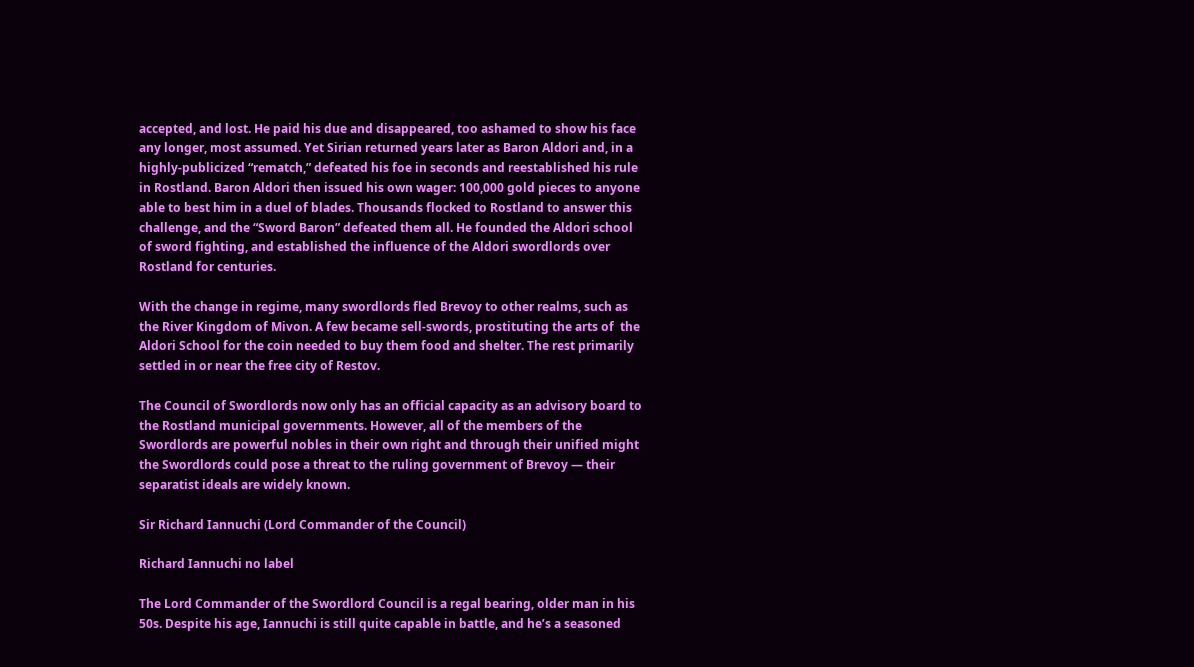accepted, and lost. He paid his due and disappeared, too ashamed to show his face any longer, most assumed. Yet Sirian returned years later as Baron Aldori and, in a highly-publicized “rematch,” defeated his foe in seconds and reestablished his rule in Rostland. Baron Aldori then issued his own wager: 100,000 gold pieces to anyone able to best him in a duel of blades. Thousands flocked to Rostland to answer this challenge, and the “Sword Baron” defeated them all. He founded the Aldori school of sword fighting, and established the influence of the Aldori swordlords over Rostland for centuries.

With the change in regime, many swordlords fled Brevoy to other realms, such as the River Kingdom of Mivon. A few became sell-swords, prostituting the arts of  the Aldori School for the coin needed to buy them food and shelter. The rest primarily settled in or near the free city of Restov.

The Council of Swordlords now only has an official capacity as an advisory board to the Rostland municipal governments. However, all of the members of the Swordlords are powerful nobles in their own right and through their unified might the Swordlords could pose a threat to the ruling government of Brevoy — their separatist ideals are widely known.

Sir Richard Iannuchi (Lord Commander of the Council)

Richard Iannuchi no label

The Lord Commander of the Swordlord Council is a regal bearing, older man in his 50s. Despite his age, Iannuchi is still quite capable in battle, and he’s a seasoned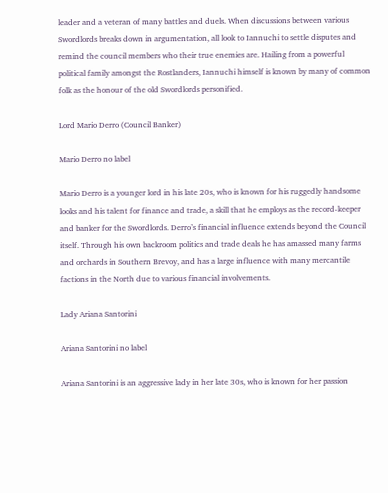leader and a veteran of many battles and duels. When discussions between various Swordlords breaks down in argumentation, all look to Iannuchi to settle disputes and remind the council members who their true enemies are. Hailing from a powerful political family amongst the Rostlanders, Iannuchi himself is known by many of common folk as the honour of the old Swordlords personified.

Lord Mario Derro (Council Banker)

Mario Derro no label

Mario Derro is a younger lord in his late 20s, who is known for his ruggedly handsome looks and his talent for finance and trade, a skill that he employs as the record-keeper and banker for the Swordlords. Derro’s financial influence extends beyond the Council itself. Through his own backroom politics and trade deals he has amassed many farms and orchards in Southern Brevoy, and has a large influence with many mercantile factions in the North due to various financial involvements.

Lady Ariana Santorini

Ariana Santorini no label

Ariana Santorini is an aggressive lady in her late 30s, who is known for her passion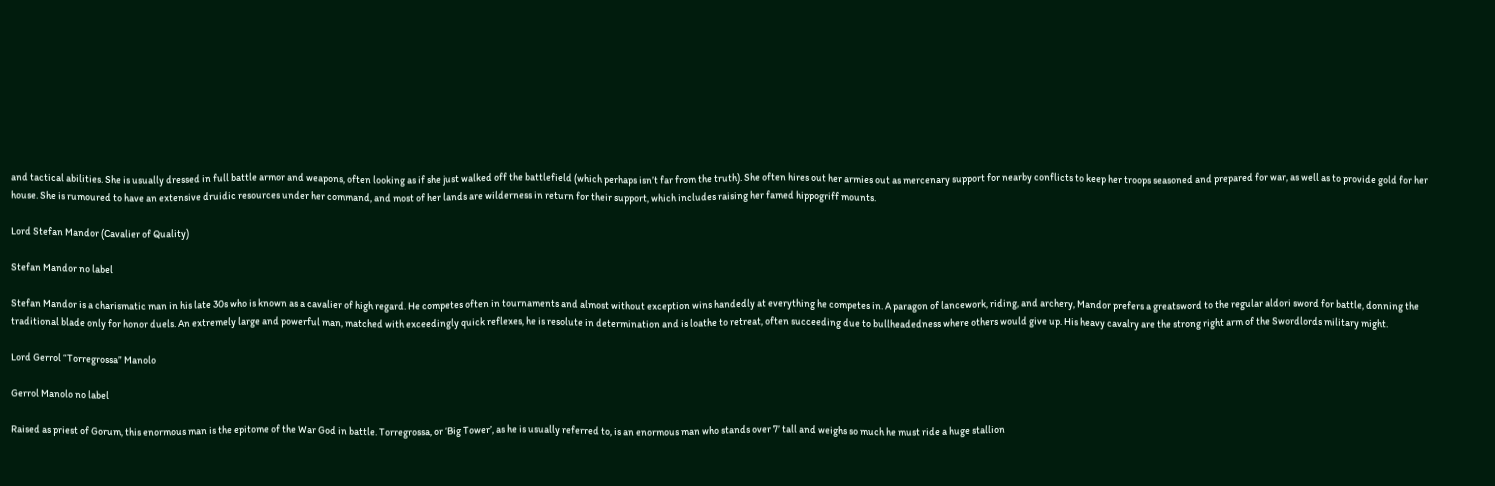and tactical abilities. She is usually dressed in full battle armor and weapons, often looking as if she just walked off the battlefield (which perhaps isn’t far from the truth). She often hires out her armies out as mercenary support for nearby conflicts to keep her troops seasoned and prepared for war, as well as to provide gold for her house. She is rumoured to have an extensive druidic resources under her command, and most of her lands are wilderness in return for their support, which includes raising her famed hippogriff mounts.

Lord Stefan Mandor (Cavalier of Quality)

Stefan Mandor no label

Stefan Mandor is a charismatic man in his late 30s who is known as a cavalier of high regard. He competes often in tournaments and almost without exception wins handedly at everything he competes in. A paragon of lancework, riding, and archery, Mandor prefers a greatsword to the regular aldori sword for battle, donning the traditional blade only for honor duels. An extremely large and powerful man, matched with exceedingly quick reflexes, he is resolute in determination and is loathe to retreat, often succeeding due to bullheadedness where others would give up. His heavy cavalry are the strong right arm of the Swordlords military might.

Lord Gerrol “Torregrossa” Manolo

Gerrol Manolo no label

Raised as priest of Gorum, this enormous man is the epitome of the War God in battle. Torregrossa, or ‘Big Tower’, as he is usually referred to, is an enormous man who stands over 7’ tall and weighs so much he must ride a huge stallion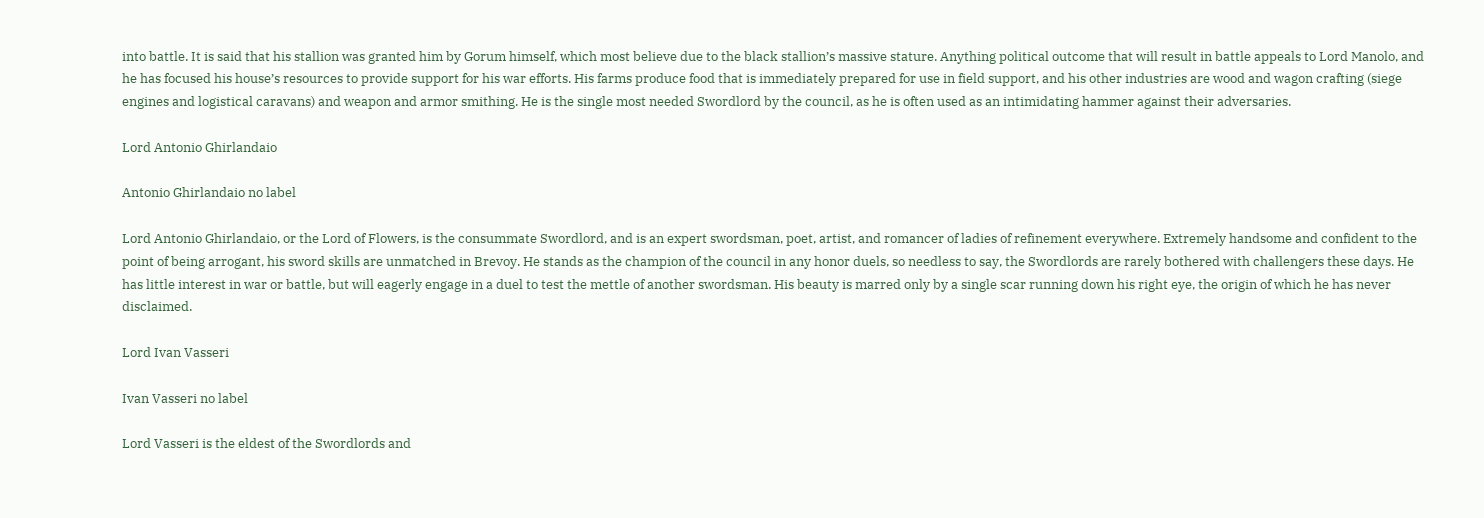into battle. It is said that his stallion was granted him by Gorum himself, which most believe due to the black stallion’s massive stature. Anything political outcome that will result in battle appeals to Lord Manolo, and he has focused his house’s resources to provide support for his war efforts. His farms produce food that is immediately prepared for use in field support, and his other industries are wood and wagon crafting (siege engines and logistical caravans) and weapon and armor smithing. He is the single most needed Swordlord by the council, as he is often used as an intimidating hammer against their adversaries.

Lord Antonio Ghirlandaio

Antonio Ghirlandaio no label

Lord Antonio Ghirlandaio, or the Lord of Flowers, is the consummate Swordlord, and is an expert swordsman, poet, artist, and romancer of ladies of refinement everywhere. Extremely handsome and confident to the point of being arrogant, his sword skills are unmatched in Brevoy. He stands as the champion of the council in any honor duels, so needless to say, the Swordlords are rarely bothered with challengers these days. He has little interest in war or battle, but will eagerly engage in a duel to test the mettle of another swordsman. His beauty is marred only by a single scar running down his right eye, the origin of which he has never disclaimed.

Lord Ivan Vasseri

Ivan Vasseri no label

Lord Vasseri is the eldest of the Swordlords and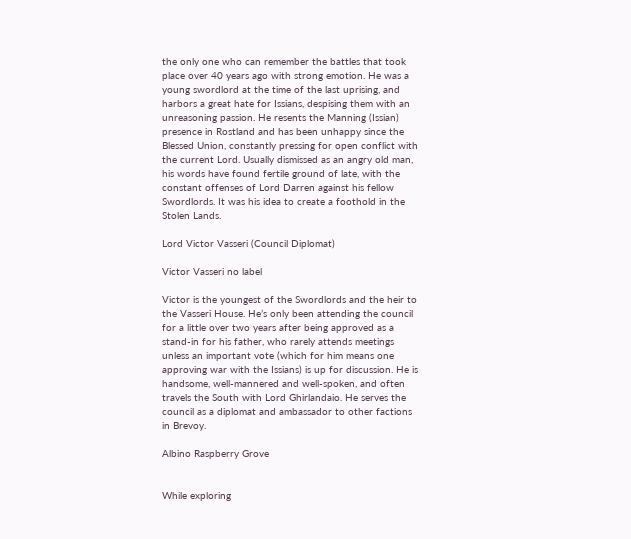the only one who can remember the battles that took place over 40 years ago with strong emotion. He was a young swordlord at the time of the last uprising, and harbors a great hate for Issians, despising them with an unreasoning passion. He resents the Manning (Issian) presence in Rostland and has been unhappy since the Blessed Union, constantly pressing for open conflict with the current Lord. Usually dismissed as an angry old man, his words have found fertile ground of late, with the constant offenses of Lord Darren against his fellow Swordlords. It was his idea to create a foothold in the Stolen Lands.

Lord Victor Vasseri (Council Diplomat)

Victor Vasseri no label

Victor is the youngest of the Swordlords and the heir to the Vasseri House. He’s only been attending the council for a little over two years after being approved as a stand-in for his father, who rarely attends meetings unless an important vote (which for him means one approving war with the Issians) is up for discussion. He is handsome, well-mannered and well-spoken, and often travels the South with Lord Ghirlandaio. He serves the council as a diplomat and ambassador to other factions in Brevoy.

Albino Raspberry Grove


While exploring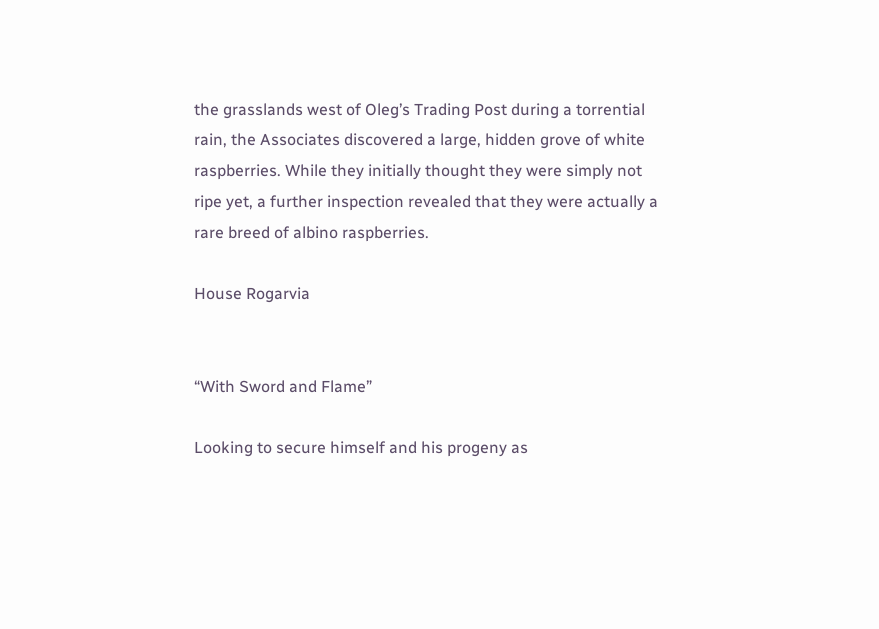the grasslands west of Oleg’s Trading Post during a torrential rain, the Associates discovered a large, hidden grove of white raspberries. While they initially thought they were simply not ripe yet, a further inspection revealed that they were actually a rare breed of albino raspberries.

House Rogarvia


“With Sword and Flame”

Looking to secure himself and his progeny as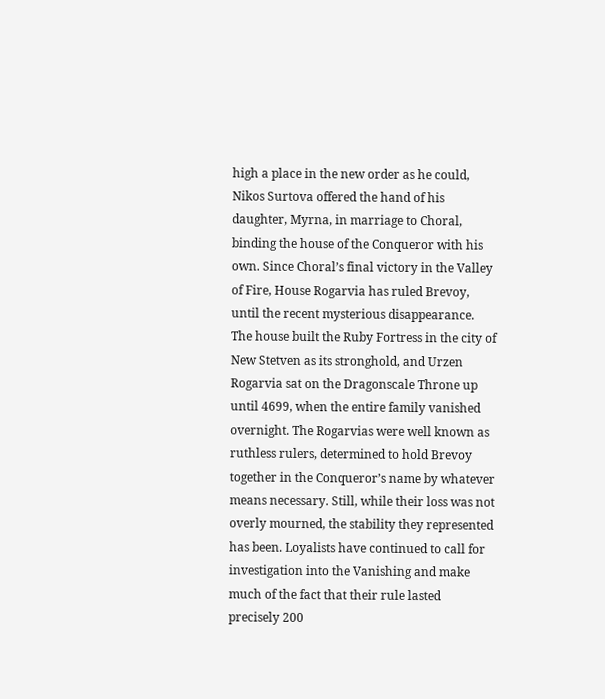high a place in the new order as he could, Nikos Surtova offered the hand of his daughter, Myrna, in marriage to Choral, binding the house of the Conqueror with his own. Since Choral’s final victory in the Valley of Fire, House Rogarvia has ruled Brevoy, until the recent mysterious disappearance. The house built the Ruby Fortress in the city of New Stetven as its stronghold, and Urzen Rogarvia sat on the Dragonscale Throne up until 4699, when the entire family vanished overnight. The Rogarvias were well known as ruthless rulers, determined to hold Brevoy together in the Conqueror’s name by whatever means necessary. Still, while their loss was not overly mourned, the stability they represented has been. Loyalists have continued to call for investigation into the Vanishing and make much of the fact that their rule lasted precisely 200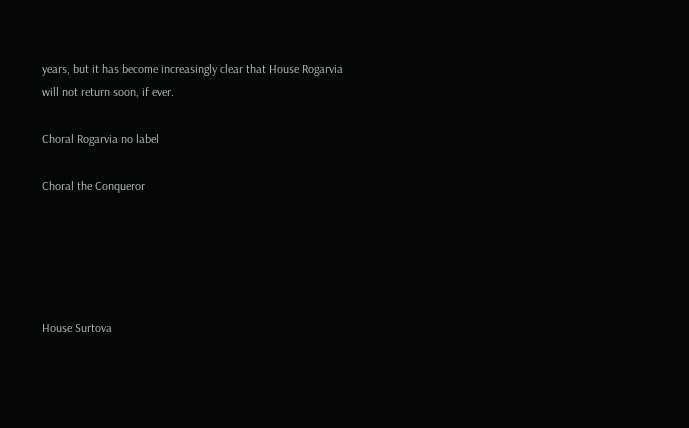years, but it has become increasingly clear that House Rogarvia will not return soon, if ever.

Choral Rogarvia no label

Choral the Conqueror





House Surtova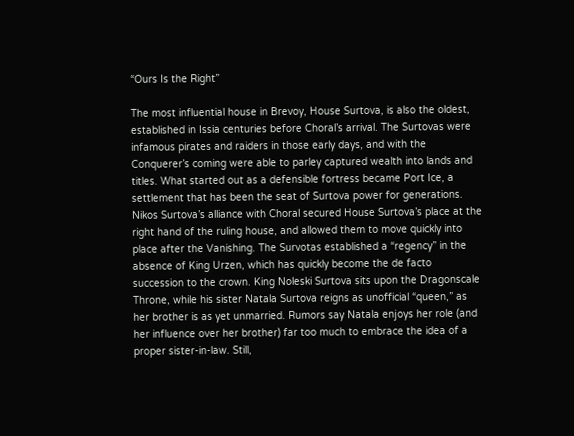“Ours Is the Right”

The most influential house in Brevoy, House Surtova, is also the oldest, established in Issia centuries before Choral’s arrival. The Surtovas were infamous pirates and raiders in those early days, and with the Conquerer’s coming were able to parley captured wealth into lands and titles. What started out as a defensible fortress became Port Ice, a settlement that has been the seat of Surtova power for generations. Nikos Surtova’s alliance with Choral secured House Surtova’s place at the right hand of the ruling house, and allowed them to move quickly into place after the Vanishing. The Survotas established a “regency” in the absence of King Urzen, which has quickly become the de facto succession to the crown. King Noleski Surtova sits upon the Dragonscale Throne, while his sister Natala Surtova reigns as unofficial “queen,” as her brother is as yet unmarried. Rumors say Natala enjoys her role (and her influence over her brother) far too much to embrace the idea of a proper sister-in-law. Still,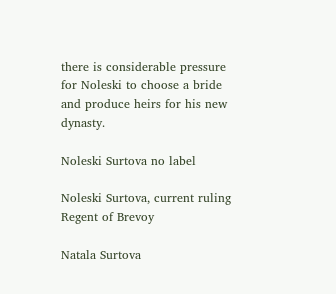there is considerable pressure for Noleski to choose a bride and produce heirs for his new dynasty.

Noleski Surtova no label

Noleski Surtova, current ruling Regent of Brevoy

Natala Surtova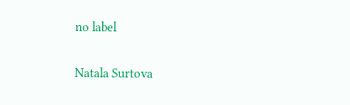no label

Natala Surtova